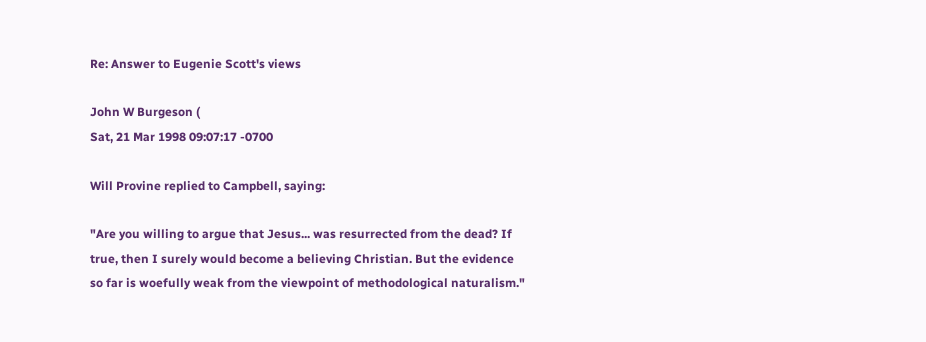Re: Answer to Eugenie Scott's views

John W Burgeson (
Sat, 21 Mar 1998 09:07:17 -0700

Will Provine replied to Campbell, saying:

"Are you willing to argue that Jesus... was resurrected from the dead? If
true, then I surely would become a believing Christian. But the evidence
so far is woefully weak from the viewpoint of methodological naturalism."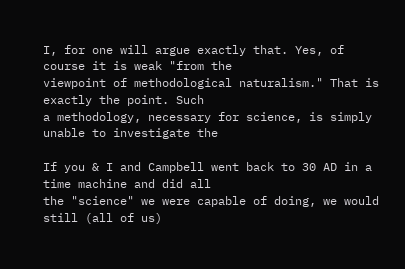I, for one will argue exactly that. Yes, of course it is weak "from the
viewpoint of methodological naturalism." That is exactly the point. Such
a methodology, necessary for science, is simply unable to investigate the

If you & I and Campbell went back to 30 AD in a time machine and did all
the "science" we were capable of doing, we would still (all of us)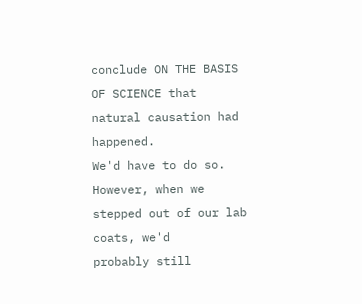conclude ON THE BASIS OF SCIENCE that natural causation had happened.
We'd have to do so. However, when we stepped out of our lab coats, we'd
probably still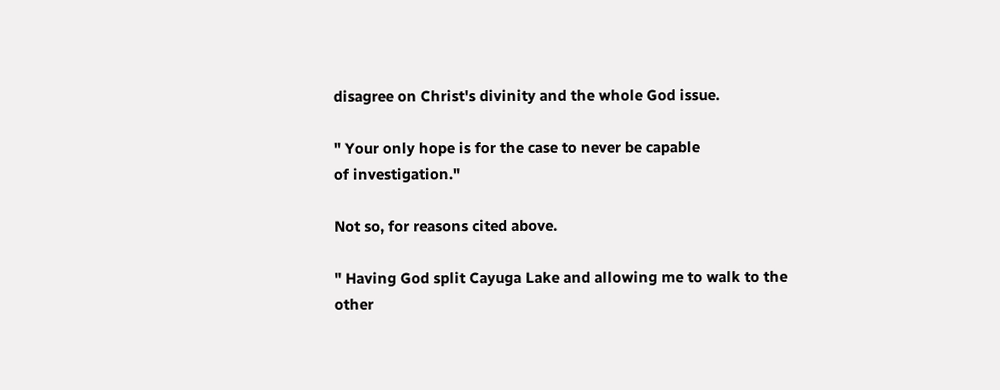disagree on Christ's divinity and the whole God issue.

" Your only hope is for the case to never be capable
of investigation."

Not so, for reasons cited above.

" Having God split Cayuga Lake and allowing me to walk to the
other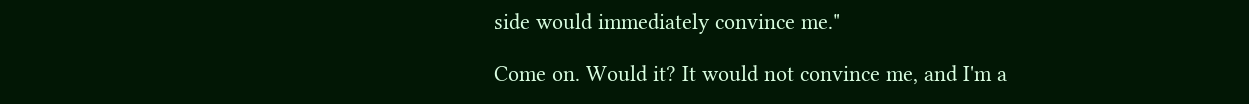side would immediately convince me."

Come on. Would it? It would not convince me, and I'm a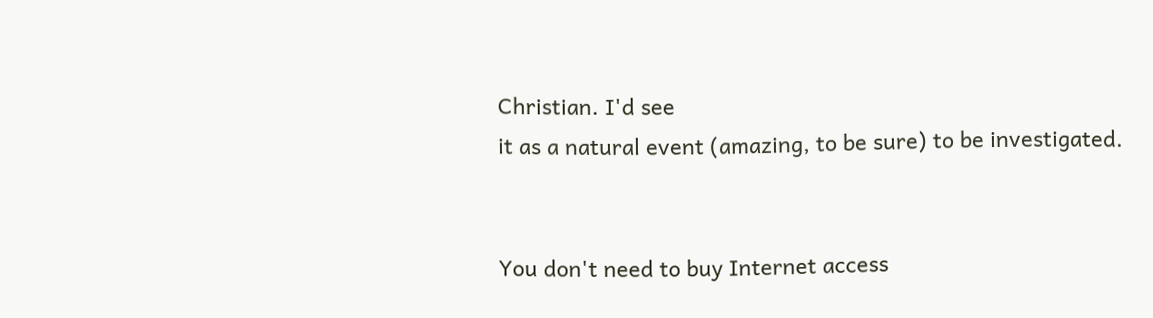Christian. I'd see
it as a natural event (amazing, to be sure) to be investigated.


You don't need to buy Internet access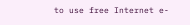to use free Internet e-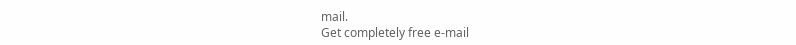mail.
Get completely free e-mail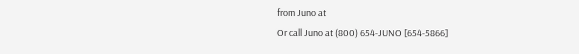from Juno at
Or call Juno at (800) 654-JUNO [654-5866]